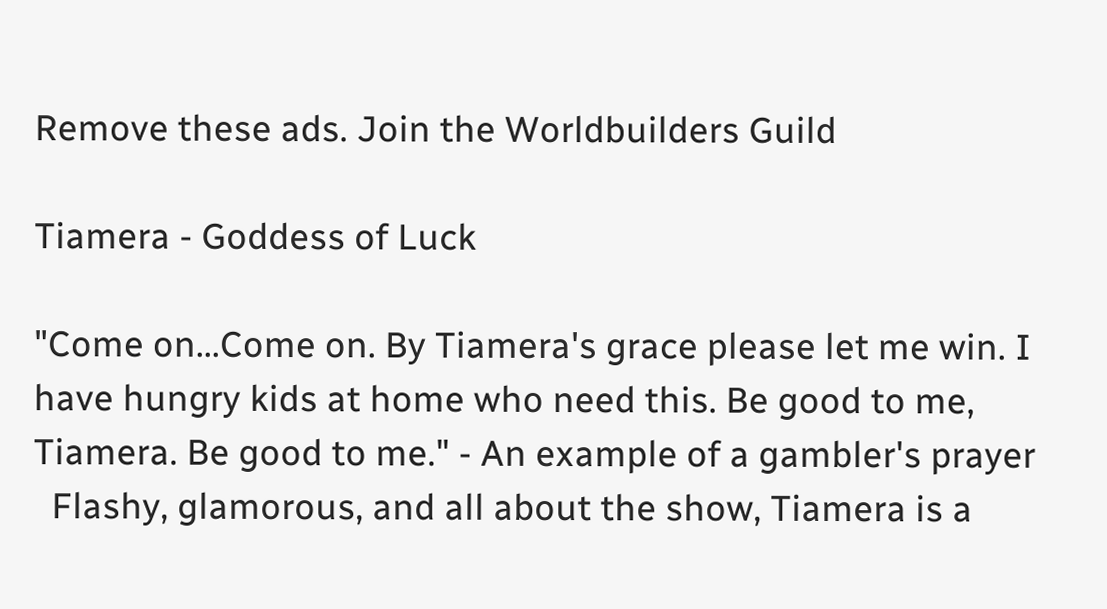Remove these ads. Join the Worldbuilders Guild

Tiamera - Goddess of Luck

"Come on...Come on. By Tiamera's grace please let me win. I have hungry kids at home who need this. Be good to me, Tiamera. Be good to me." - An example of a gambler's prayer
  Flashy, glamorous, and all about the show, Tiamera is a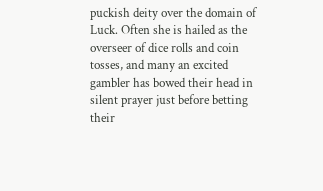puckish deity over the domain of Luck. Often she is hailed as the overseer of dice rolls and coin tosses, and many an excited gambler has bowed their head in silent prayer just before betting their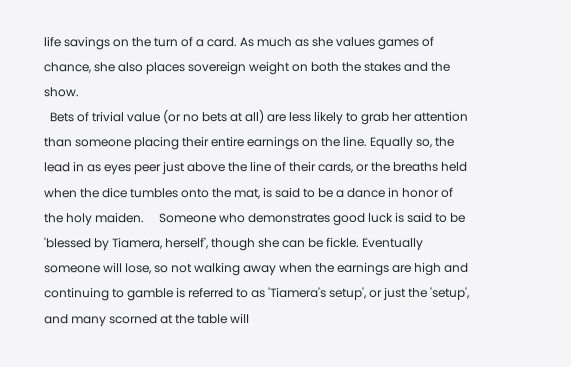life savings on the turn of a card. As much as she values games of chance, she also places sovereign weight on both the stakes and the show.
  Bets of trivial value (or no bets at all) are less likely to grab her attention than someone placing their entire earnings on the line. Equally so, the lead in as eyes peer just above the line of their cards, or the breaths held when the dice tumbles onto the mat, is said to be a dance in honor of the holy maiden.     Someone who demonstrates good luck is said to be 'blessed by Tiamera, herself', though she can be fickle. Eventually someone will lose, so not walking away when the earnings are high and continuing to gamble is referred to as 'Tiamera's setup', or just the 'setup', and many scorned at the table will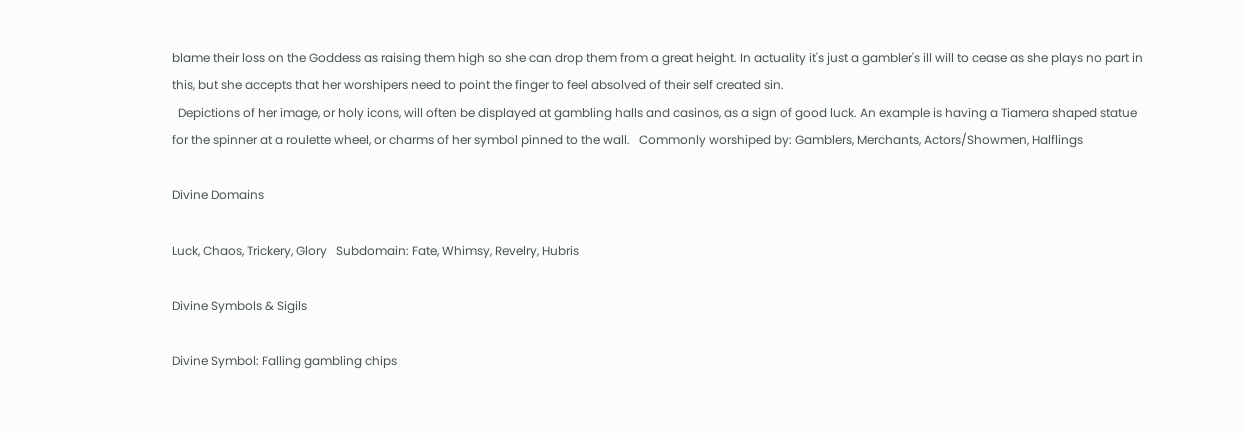blame their loss on the Goddess as raising them high so she can drop them from a great height. In actuality it's just a gambler's ill will to cease as she plays no part in this, but she accepts that her worshipers need to point the finger to feel absolved of their self created sin.
  Depictions of her image, or holy icons, will often be displayed at gambling halls and casinos, as a sign of good luck. An example is having a Tiamera shaped statue for the spinner at a roulette wheel, or charms of her symbol pinned to the wall.   Commonly worshiped by: Gamblers, Merchants, Actors/Showmen, Halflings

Divine Domains

Luck, Chaos, Trickery, Glory   Subdomain: Fate, Whimsy, Revelry, Hubris

Divine Symbols & Sigils

Divine Symbol: Falling gambling chips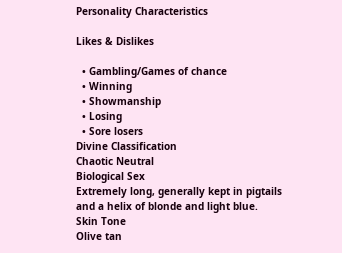Personality Characteristics

Likes & Dislikes

  • Gambling/Games of chance
  • Winning
  • Showmanship
  • Losing
  • Sore losers
Divine Classification
Chaotic Neutral
Biological Sex
Extremely long, generally kept in pigtails and a helix of blonde and light blue.
Skin Tone
Olive tan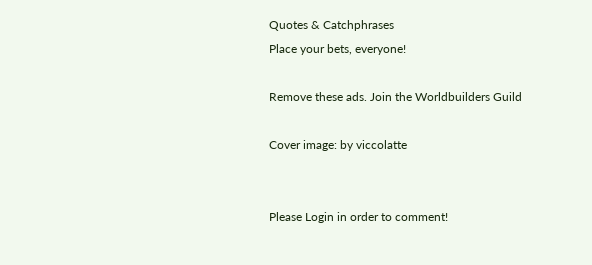Quotes & Catchphrases
Place your bets, everyone!

Remove these ads. Join the Worldbuilders Guild

Cover image: by viccolatte


Please Login in order to comment!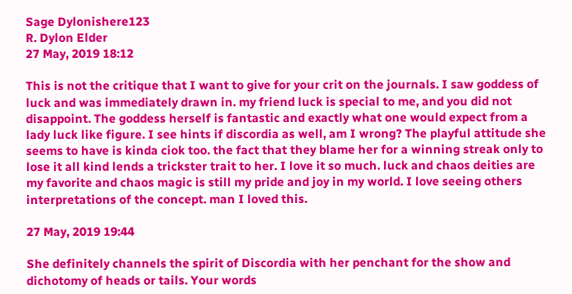Sage Dylonishere123
R. Dylon Elder
27 May, 2019 18:12

This is not the critique that I want to give for your crit on the journals. I saw goddess of luck and was immediately drawn in. my friend luck is special to me, and you did not disappoint. The goddess herself is fantastic and exactly what one would expect from a lady luck like figure. I see hints if discordia as well, am I wrong? The playful attitude she seems to have is kinda ciok too. the fact that they blame her for a winning streak only to lose it all kind lends a trickster trait to her. I love it so much. luck and chaos deities are my favorite and chaos magic is still my pride and joy in my world. I love seeing others interpretations of the concept. man I loved this.

27 May, 2019 19:44

She definitely channels the spirit of Discordia with her penchant for the show and dichotomy of heads or tails. Your words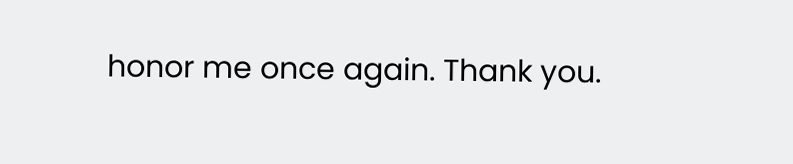honor me once again. Thank you.